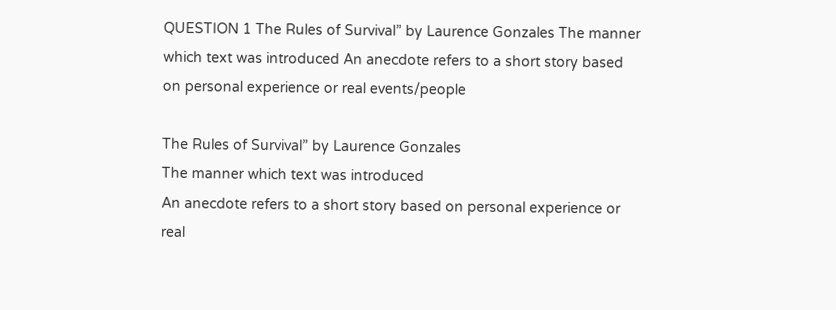QUESTION 1 The Rules of Survival” by Laurence Gonzales The manner which text was introduced An anecdote refers to a short story based on personal experience or real events/people

The Rules of Survival” by Laurence Gonzales
The manner which text was introduced
An anecdote refers to a short story based on personal experience or real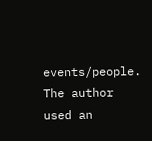events/people. The author used an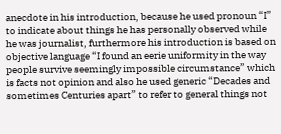anecdote in his introduction, because he used pronoun “I” to indicate about things he has personally observed while he was journalist, furthermore his introduction is based on objective language “I found an eerie uniformity in the way people survive seemingly impossible circumstance” which is facts not opinion and also he used generic “Decades and sometimes Centuries apart” to refer to general things not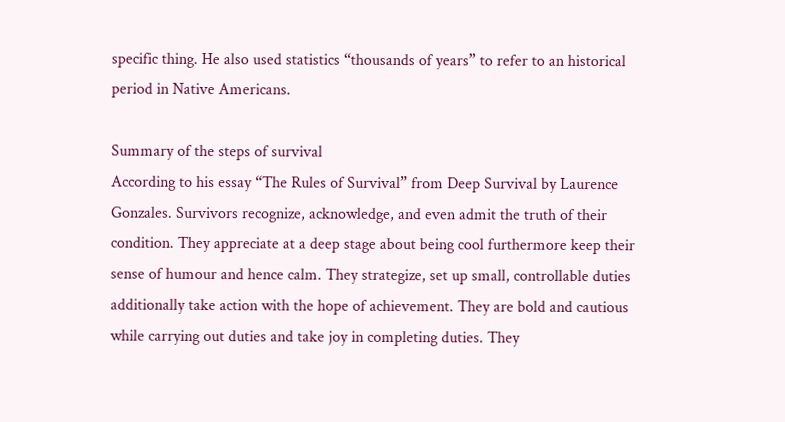specific thing. He also used statistics “thousands of years” to refer to an historical period in Native Americans.

Summary of the steps of survival
According to his essay “The Rules of Survival” from Deep Survival by Laurence Gonzales. Survivors recognize, acknowledge, and even admit the truth of their condition. They appreciate at a deep stage about being cool furthermore keep their sense of humour and hence calm. They strategize, set up small, controllable duties additionally take action with the hope of achievement. They are bold and cautious while carrying out duties and take joy in completing duties. They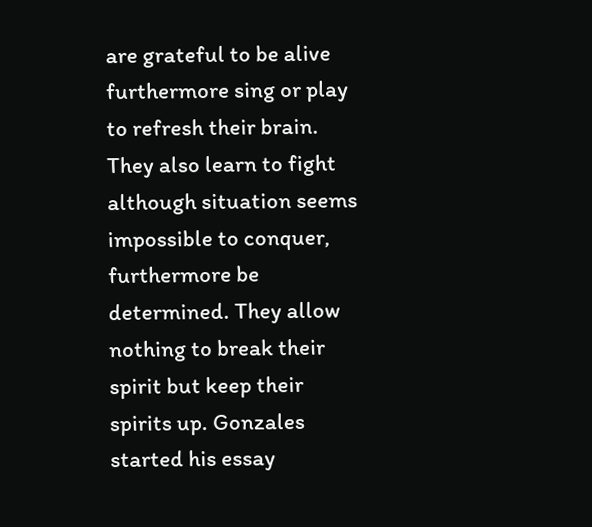are grateful to be alive furthermore sing or play to refresh their brain. They also learn to fight although situation seems impossible to conquer, furthermore be determined. They allow nothing to break their spirit but keep their spirits up. Gonzales started his essay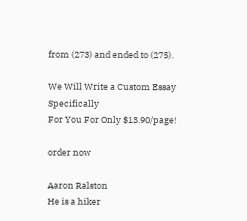from (273) and ended to (275).

We Will Write a Custom Essay Specifically
For You For Only $13.90/page!

order now

Aaron Ralston
He is a hiker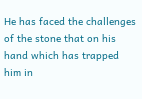He has faced the challenges of the stone that on his hand which has trapped him in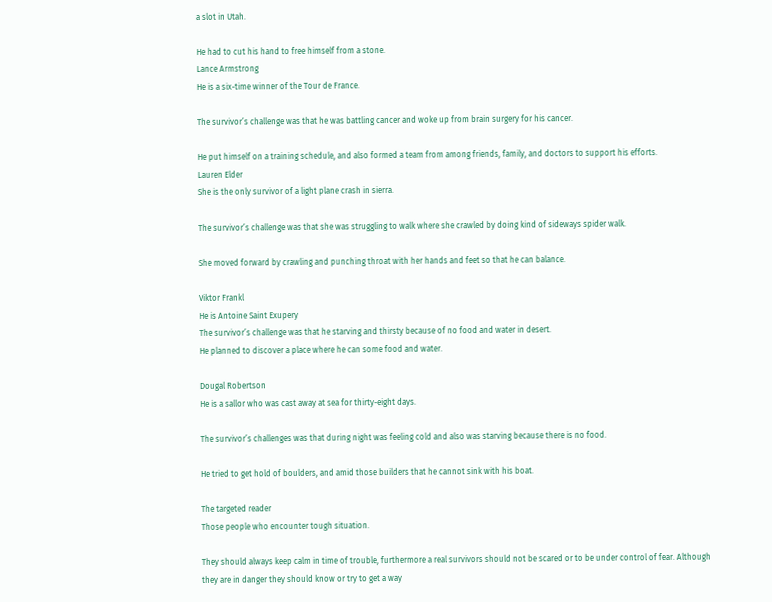a slot in Utah.

He had to cut his hand to free himself from a stone.
Lance Armstrong
He is a six-time winner of the Tour de France.

The survivor’s challenge was that he was battling cancer and woke up from brain surgery for his cancer.

He put himself on a training schedule, and also formed a team from among friends, family, and doctors to support his efforts.
Lauren Elder
She is the only survivor of a light plane crash in sierra.

The survivor’s challenge was that she was struggling to walk where she crawled by doing kind of sideways spider walk.

She moved forward by crawling and punching throat with her hands and feet so that he can balance.

Viktor Frankl
He is Antoine Saint Exupery
The survivor’s challenge was that he starving and thirsty because of no food and water in desert.
He planned to discover a place where he can some food and water.

Dougal Robertson
He is a sallor who was cast away at sea for thirty-eight days.

The survivor’s challenges was that during night was feeling cold and also was starving because there is no food.

He tried to get hold of boulders, and amid those builders that he cannot sink with his boat.

The targeted reader
Those people who encounter tough situation.

They should always keep calm in time of trouble, furthermore a real survivors should not be scared or to be under control of fear. Although they are in danger they should know or try to get a way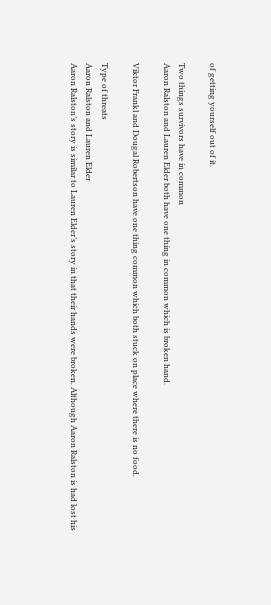of getting yourself out of it.

Two things survivors have in common
Aaron Ralston and Lauren Elder both have one thing in common which is broken hand.

Viktor Frankl and Dougal Robertson have one thing common which both stuck on place where there is no food.

Type of threats
Aaron Ralston and Lauren Elder
Aaron Ralston’s story is similar to Lauren Elder’s story in that their hands were broken. Although Aaron Ralston is had lost his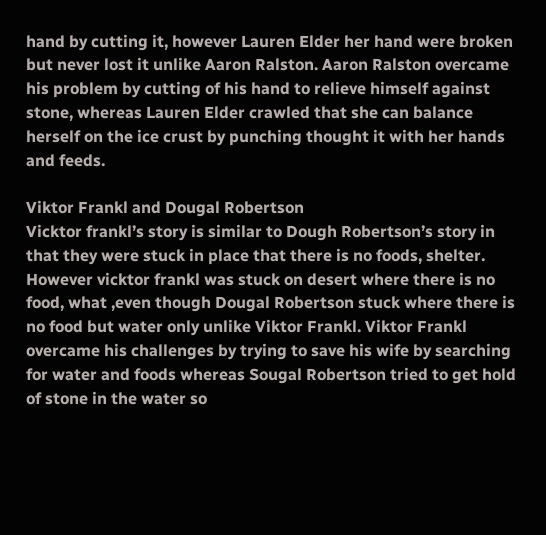hand by cutting it, however Lauren Elder her hand were broken but never lost it unlike Aaron Ralston. Aaron Ralston overcame his problem by cutting of his hand to relieve himself against stone, whereas Lauren Elder crawled that she can balance herself on the ice crust by punching thought it with her hands and feeds.

Viktor Frankl and Dougal Robertson
Vicktor frankl’s story is similar to Dough Robertson’s story in that they were stuck in place that there is no foods, shelter. However vicktor frankl was stuck on desert where there is no food, what ,even though Dougal Robertson stuck where there is no food but water only unlike Viktor Frankl. Viktor Frankl overcame his challenges by trying to save his wife by searching for water and foods whereas Sougal Robertson tried to get hold of stone in the water so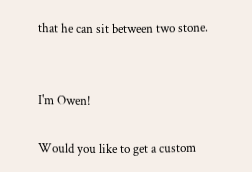that he can sit between two stone.


I'm Owen!

Would you like to get a custom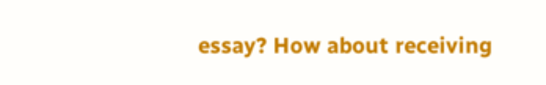essay? How about receiving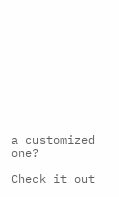a customized one?

Check it out